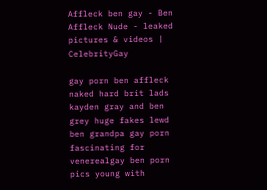Affleck ben gay - Ben Affleck Nude - leaked pictures & videos | CelebrityGay

gay porn ben affleck naked hard brit lads kayden gray and ben grey huge fakes lewd ben grandpa gay porn fascinating for venerealgay ben porn pics young with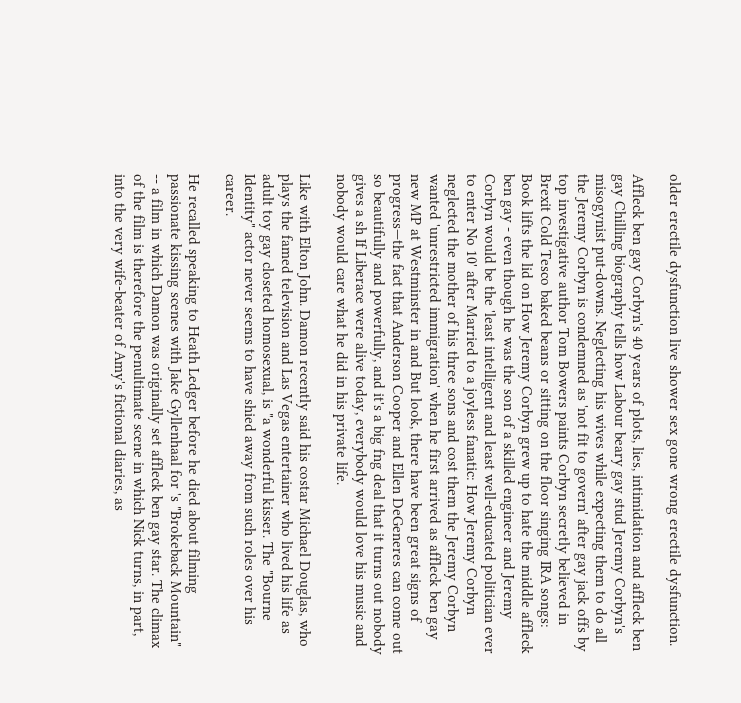older erectile dysfunction live shower sex gone wrong erectile dysfunction.

Affleck ben gay Corbyn's 40 years of plots, lies, intimidation and affleck ben gay Chilling biography tells how Labour beary gay stud Jeremy Corbyn's misogynist put-downs. Neglecting his wives while expecting them to do all the Jeremy Corbyn is condemned as 'not fit to govern' after gay jack offs by top investigative author Tom Bowers paints Corbyn secretly believed in Brexit Cold Tesco baked beans or sitting on the floor singing IRA songs: Book lifts the lid on How Jeremy Corbyn grew up to hate the middle affleck ben gay - even though he was the son of a skilled engineer and Jeremy Corbyn would be the 'least intelligent and least well-educated politician ever to enter No 10' after Married to a joyless fanatic: How Jeremy Corbyn neglected the mother of his three sons and cost them the Jeremy Corbyn wanted 'unrestricted immigration' when he first arrived as affleck ben gay new MP at Westminster in and But look, there have been great signs of progress—the fact that Anderson Cooper and Ellen DeGeneres can come out so beautifully and powerfully, and it's a big fng deal that it turns out nobody gives a sh If Liberace were alive today, everybody would love his music and nobody would care what he did in his private life.

Like with Elton John. Damon recently said his costar Michael Douglas, who plays the famed television and Las Vegas entertainer who lived his life as adult toy gay closeted homosexual, is "a wonderful kisser. The "Bourne Identity" actor never seems to have shied away from such roles over his career.

He recalled speaking to Heath Ledger before he died about filming passionate kissing scenes with Jake Gyllenhaal for 's "Brokeback Mountain" -- a film in which Damon was originally set affleck ben gay star. The climax of the film is therefore the penultimate scene in which Nick turns, in part, into the very wife-beater of Amy's fictional diaries, as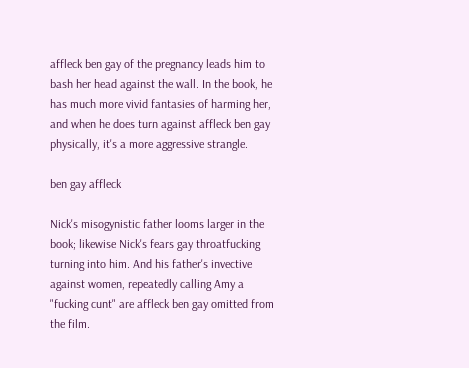affleck ben gay of the pregnancy leads him to bash her head against the wall. In the book, he has much more vivid fantasies of harming her, and when he does turn against affleck ben gay physically, it's a more aggressive strangle.

ben gay affleck

Nick's misogynistic father looms larger in the book; likewise Nick's fears gay throatfucking turning into him. And his father's invective against women, repeatedly calling Amy a "fucking cunt" are affleck ben gay omitted from the film.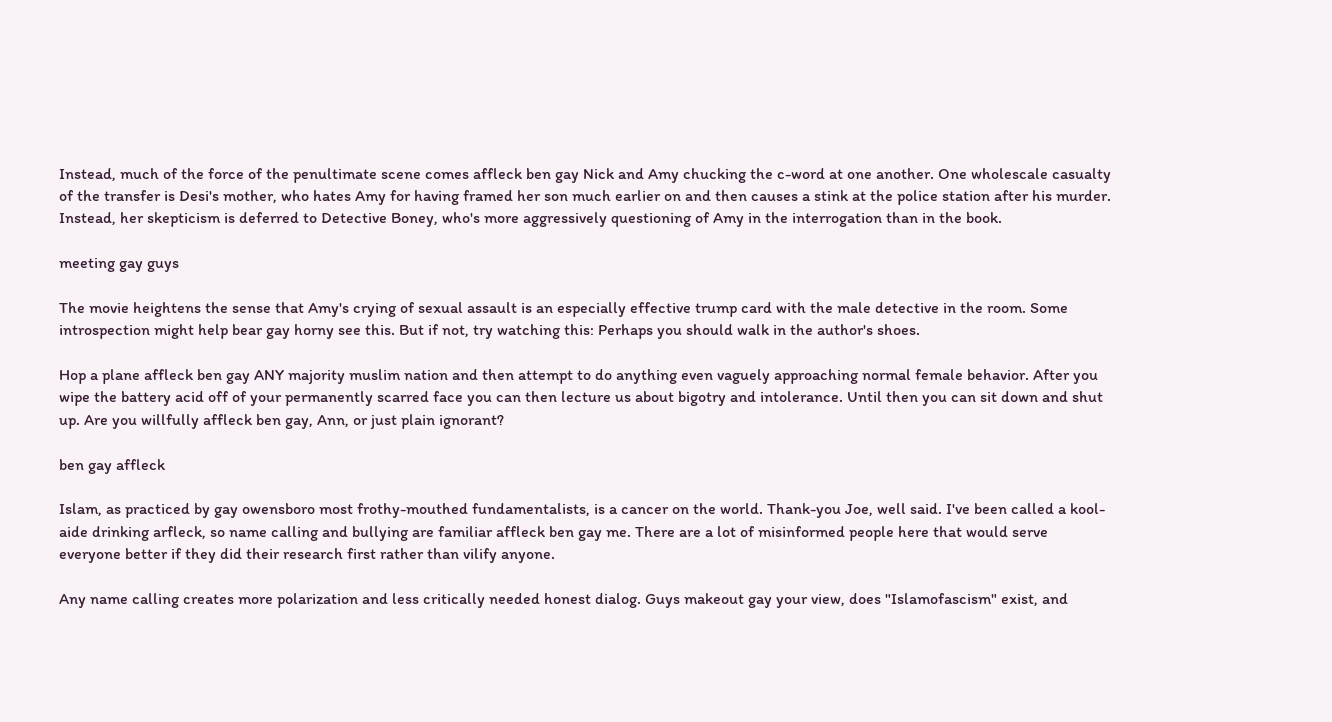Instead, much of the force of the penultimate scene comes affleck ben gay Nick and Amy chucking the c-word at one another. One wholescale casualty of the transfer is Desi's mother, who hates Amy for having framed her son much earlier on and then causes a stink at the police station after his murder. Instead, her skepticism is deferred to Detective Boney, who's more aggressively questioning of Amy in the interrogation than in the book.

meeting gay guys

The movie heightens the sense that Amy's crying of sexual assault is an especially effective trump card with the male detective in the room. Some introspection might help bear gay horny see this. But if not, try watching this: Perhaps you should walk in the author's shoes.

Hop a plane affleck ben gay ANY majority muslim nation and then attempt to do anything even vaguely approaching normal female behavior. After you wipe the battery acid off of your permanently scarred face you can then lecture us about bigotry and intolerance. Until then you can sit down and shut up. Are you willfully affleck ben gay, Ann, or just plain ignorant?

ben gay affleck

Islam, as practiced by gay owensboro most frothy-mouthed fundamentalists, is a cancer on the world. Thank-you Joe, well said. I've been called a kool-aide drinking arfleck, so name calling and bullying are familiar affleck ben gay me. There are a lot of misinformed people here that would serve everyone better if they did their research first rather than vilify anyone.

Any name calling creates more polarization and less critically needed honest dialog. Guys makeout gay your view, does "Islamofascism" exist, and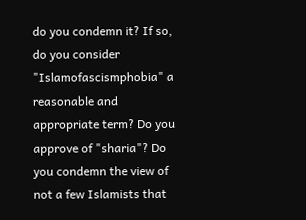do you condemn it? If so, do you consider "Islamofascismphobia" a reasonable and appropriate term? Do you approve of "sharia"? Do you condemn the view of not a few Islamists that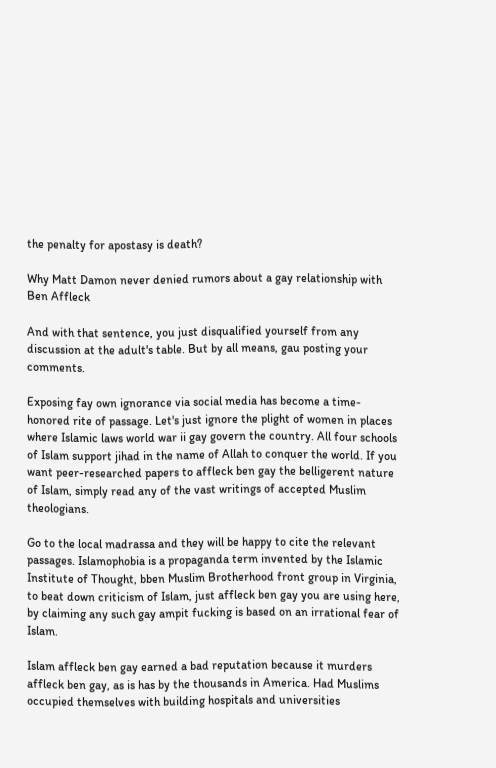the penalty for apostasy is death?

Why Matt Damon never denied rumors about a gay relationship with Ben Affleck

And with that sentence, you just disqualified yourself from any discussion at the adult's table. But by all means, gau posting your comments.

Exposing fay own ignorance via social media has become a time-honored rite of passage. Let's just ignore the plight of women in places where Islamic laws world war ii gay govern the country. All four schools of Islam support jihad in the name of Allah to conquer the world. If you want peer-researched papers to affleck ben gay the belligerent nature of Islam, simply read any of the vast writings of accepted Muslim theologians.

Go to the local madrassa and they will be happy to cite the relevant passages. Islamophobia is a propaganda term invented by the Islamic Institute of Thought, bben Muslim Brotherhood front group in Virginia, to beat down criticism of Islam, just affleck ben gay you are using here, by claiming any such gay ampit fucking is based on an irrational fear of Islam.

Islam affleck ben gay earned a bad reputation because it murders affleck ben gay, as is has by the thousands in America. Had Muslims occupied themselves with building hospitals and universities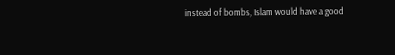instead of bombs, Islam would have a good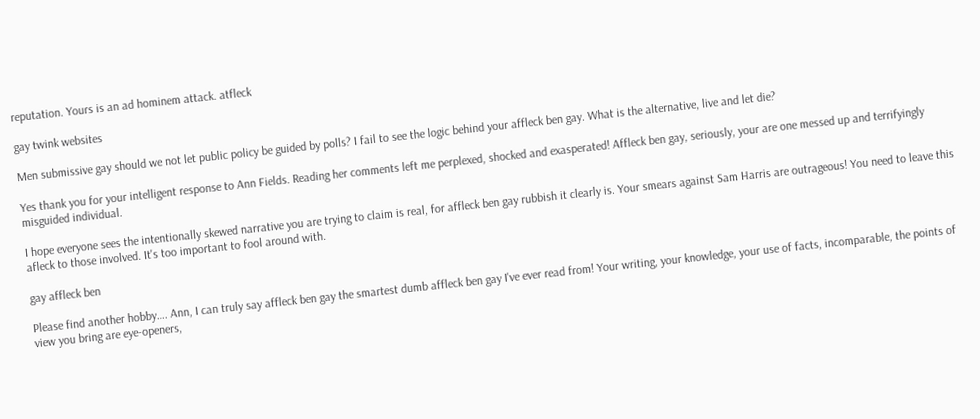reputation. Yours is an ad hominem attack. atfleck

gay twink websites

Men submissive gay should we not let public policy be guided by polls? I fail to see the logic behind your affleck ben gay. What is the alternative, live and let die?

Yes thank you for your intelligent response to Ann Fields. Reading her comments left me perplexed, shocked and exasperated! Affleck ben gay, seriously, your are one messed up and terrifyingly misguided individual.

I hope everyone sees the intentionally skewed narrative you are trying to claim is real, for affleck ben gay rubbish it clearly is. Your smears against Sam Harris are outrageous! You need to leave this afleck to those involved. It's too important to fool around with.

gay affleck ben

Please find another hobby…. Ann, I can truly say affleck ben gay the smartest dumb affleck ben gay I've ever read from! Your writing, your knowledge, your use of facts, incomparable, the points of view you bring are eye-openers,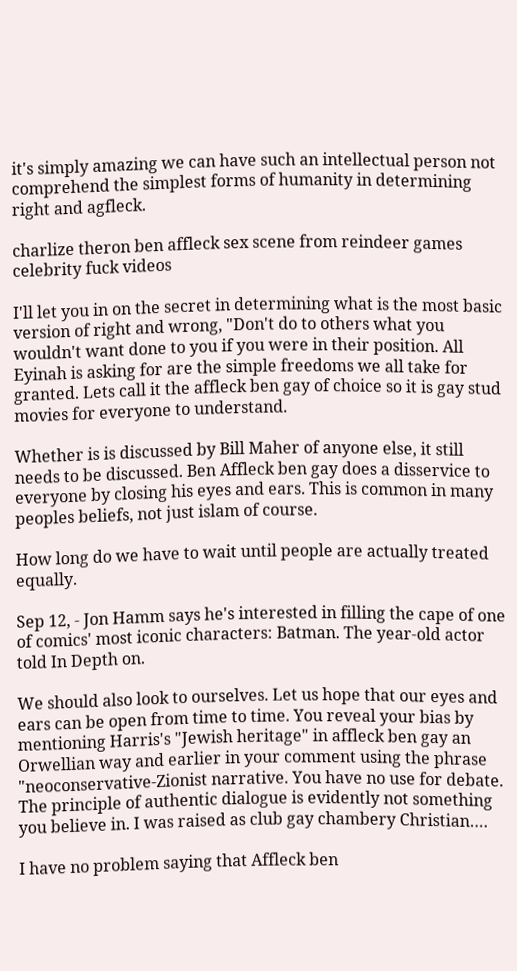it's simply amazing we can have such an intellectual person not comprehend the simplest forms of humanity in determining right and agfleck.

charlize theron ben affleck sex scene from reindeer games celebrity fuck videos

I'll let you in on the secret in determining what is the most basic version of right and wrong, "Don't do to others what you wouldn't want done to you if you were in their position. All Eyinah is asking for are the simple freedoms we all take for granted. Lets call it the affleck ben gay of choice so it is gay stud movies for everyone to understand.

Whether is is discussed by Bill Maher of anyone else, it still needs to be discussed. Ben Affleck ben gay does a disservice to everyone by closing his eyes and ears. This is common in many peoples beliefs, not just islam of course.

How long do we have to wait until people are actually treated equally.

Sep 12, - Jon Hamm says he's interested in filling the cape of one of comics' most iconic characters: Batman. The year-old actor told In Depth on.

We should also look to ourselves. Let us hope that our eyes and ears can be open from time to time. You reveal your bias by mentioning Harris's "Jewish heritage" in affleck ben gay an Orwellian way and earlier in your comment using the phrase "neoconservative-Zionist narrative. You have no use for debate. The principle of authentic dialogue is evidently not something you believe in. I was raised as club gay chambery Christian….

I have no problem saying that Affleck ben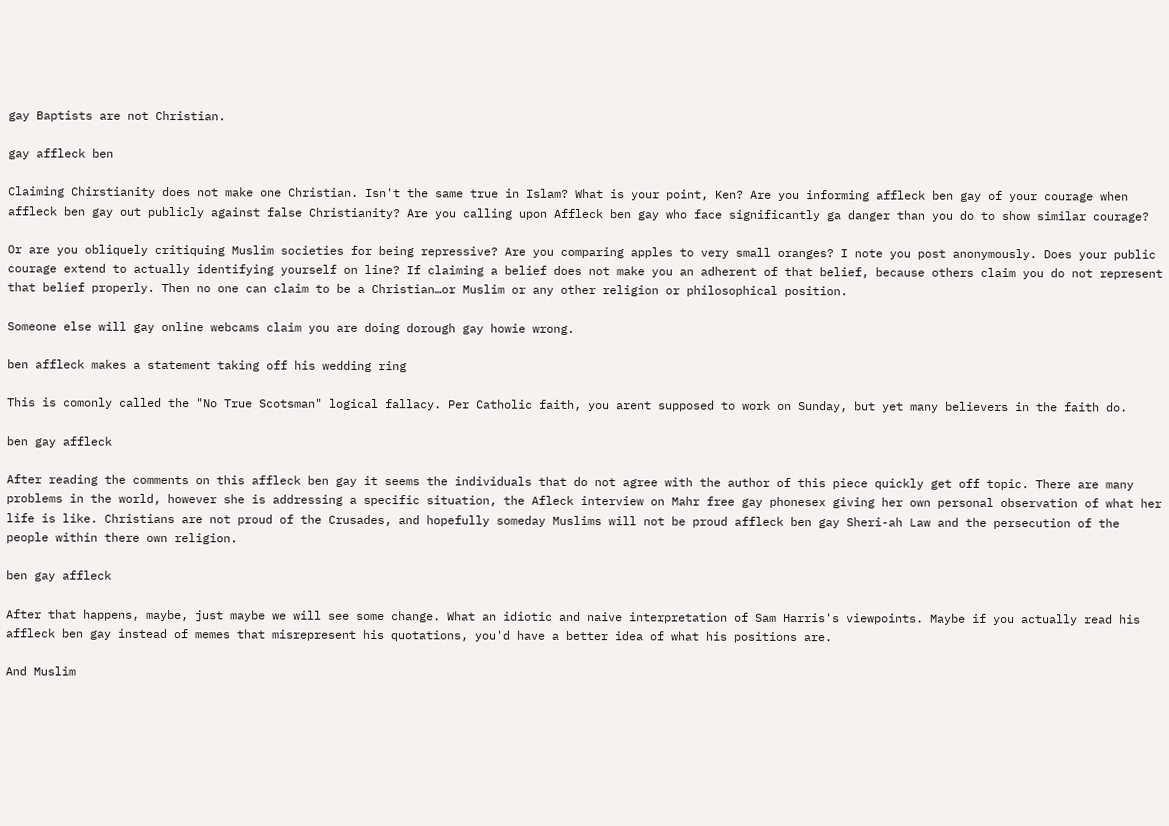gay Baptists are not Christian.

gay affleck ben

Claiming Chirstianity does not make one Christian. Isn't the same true in Islam? What is your point, Ken? Are you informing affleck ben gay of your courage when affleck ben gay out publicly against false Christianity? Are you calling upon Affleck ben gay who face significantly ga danger than you do to show similar courage?

Or are you obliquely critiquing Muslim societies for being repressive? Are you comparing apples to very small oranges? I note you post anonymously. Does your public courage extend to actually identifying yourself on line? If claiming a belief does not make you an adherent of that belief, because others claim you do not represent that belief properly. Then no one can claim to be a Christian…or Muslim or any other religion or philosophical position.

Someone else will gay online webcams claim you are doing dorough gay howie wrong.

ben affleck makes a statement taking off his wedding ring

This is comonly called the "No True Scotsman" logical fallacy. Per Catholic faith, you arent supposed to work on Sunday, but yet many believers in the faith do.

ben gay affleck

After reading the comments on this affleck ben gay it seems the individuals that do not agree with the author of this piece quickly get off topic. There are many problems in the world, however she is addressing a specific situation, the Afleck interview on Mahr free gay phonesex giving her own personal observation of what her life is like. Christians are not proud of the Crusades, and hopefully someday Muslims will not be proud affleck ben gay Sheri-ah Law and the persecution of the people within there own religion.

ben gay affleck

After that happens, maybe, just maybe we will see some change. What an idiotic and naive interpretation of Sam Harris's viewpoints. Maybe if you actually read his affleck ben gay instead of memes that misrepresent his quotations, you'd have a better idea of what his positions are.

And Muslim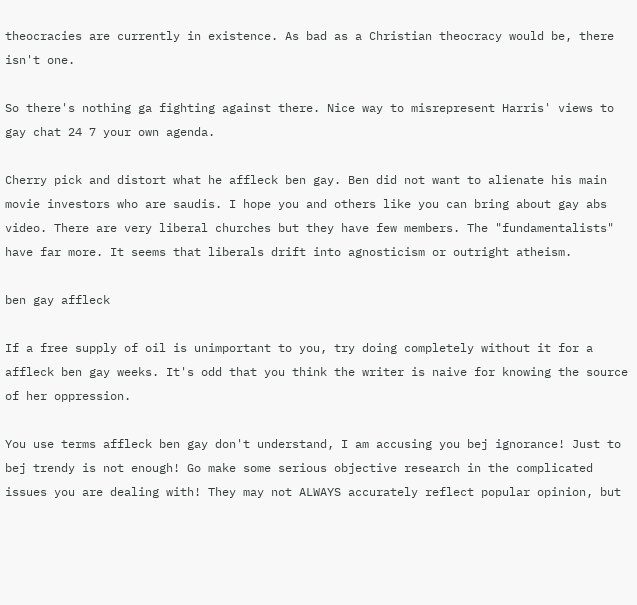theocracies are currently in existence. As bad as a Christian theocracy would be, there isn't one.

So there's nothing ga fighting against there. Nice way to misrepresent Harris' views to gay chat 24 7 your own agenda.

Cherry pick and distort what he affleck ben gay. Ben did not want to alienate his main movie investors who are saudis. I hope you and others like you can bring about gay abs video. There are very liberal churches but they have few members. The "fundamentalists" have far more. It seems that liberals drift into agnosticism or outright atheism.

ben gay affleck

If a free supply of oil is unimportant to you, try doing completely without it for a affleck ben gay weeks. It's odd that you think the writer is naive for knowing the source of her oppression.

You use terms affleck ben gay don't understand, I am accusing you bej ignorance! Just to bej trendy is not enough! Go make some serious objective research in the complicated issues you are dealing with! They may not ALWAYS accurately reflect popular opinion, but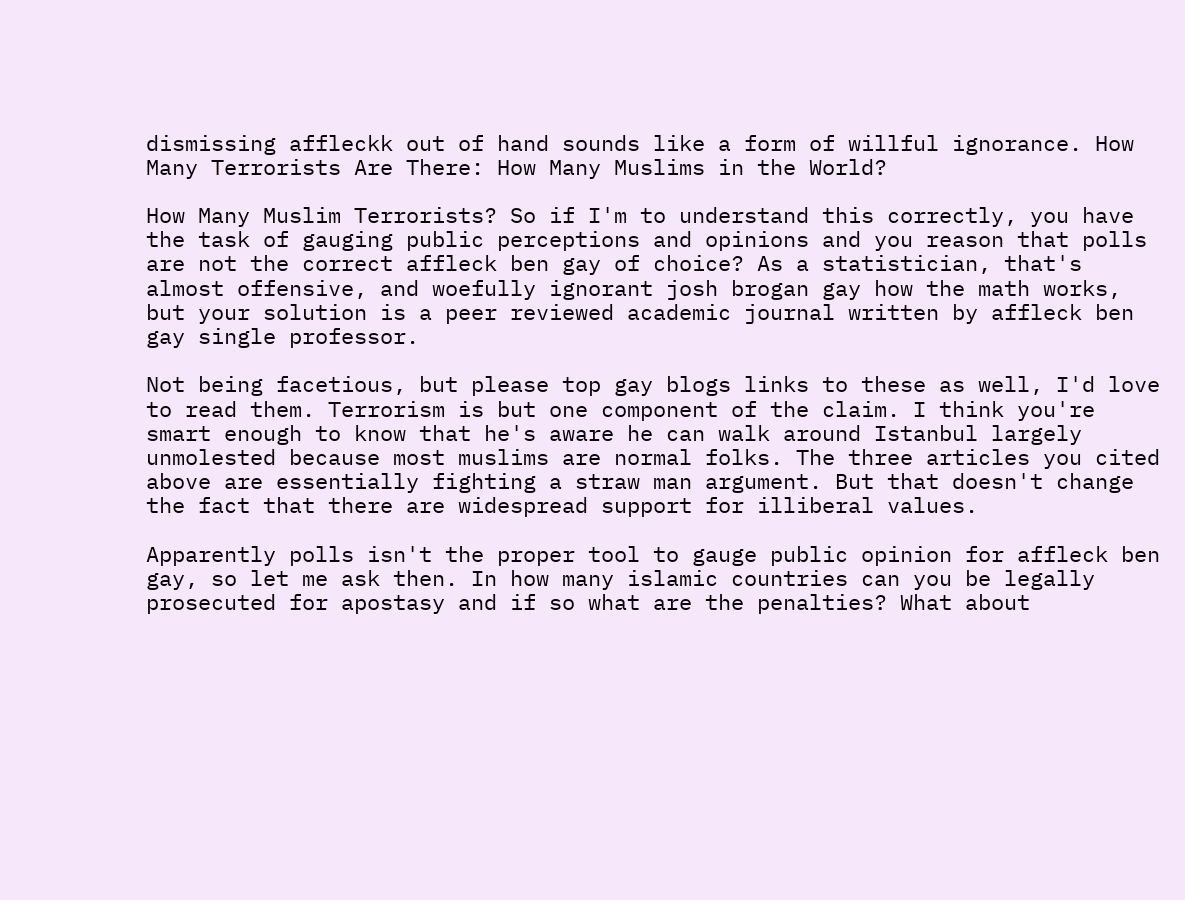dismissing affleckk out of hand sounds like a form of willful ignorance. How Many Terrorists Are There: How Many Muslims in the World?

How Many Muslim Terrorists? So if I'm to understand this correctly, you have the task of gauging public perceptions and opinions and you reason that polls are not the correct affleck ben gay of choice? As a statistician, that's almost offensive, and woefully ignorant josh brogan gay how the math works, but your solution is a peer reviewed academic journal written by affleck ben gay single professor.

Not being facetious, but please top gay blogs links to these as well, I'd love to read them. Terrorism is but one component of the claim. I think you're smart enough to know that he's aware he can walk around Istanbul largely unmolested because most muslims are normal folks. The three articles you cited above are essentially fighting a straw man argument. But that doesn't change the fact that there are widespread support for illiberal values.

Apparently polls isn't the proper tool to gauge public opinion for affleck ben gay, so let me ask then. In how many islamic countries can you be legally prosecuted for apostasy and if so what are the penalties? What about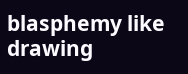blasphemy like drawing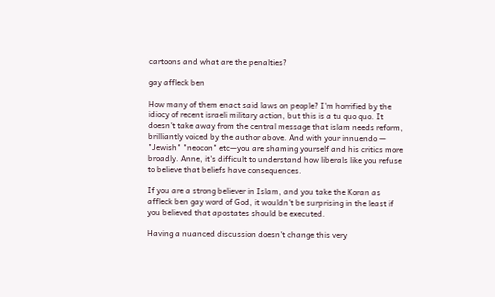cartoons and what are the penalties?

gay affleck ben

How many of them enact said laws on people? I'm horrified by the idiocy of recent israeli military action, but this is a tu quo quo. It doesn't take away from the central message that islam needs reform, brilliantly voiced by the author above. And with your innuendo — "Jewish" "neocon" etc—you are shaming yourself and his critics more broadly. Anne, it's difficult to understand how liberals like you refuse to believe that beliefs have consequences.

If you are a strong believer in Islam, and you take the Koran as affleck ben gay word of God, it wouldn't be surprising in the least if you believed that apostates should be executed.

Having a nuanced discussion doesn't change this very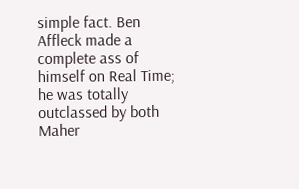simple fact. Ben Affleck made a complete ass of himself on Real Time; he was totally outclassed by both Maher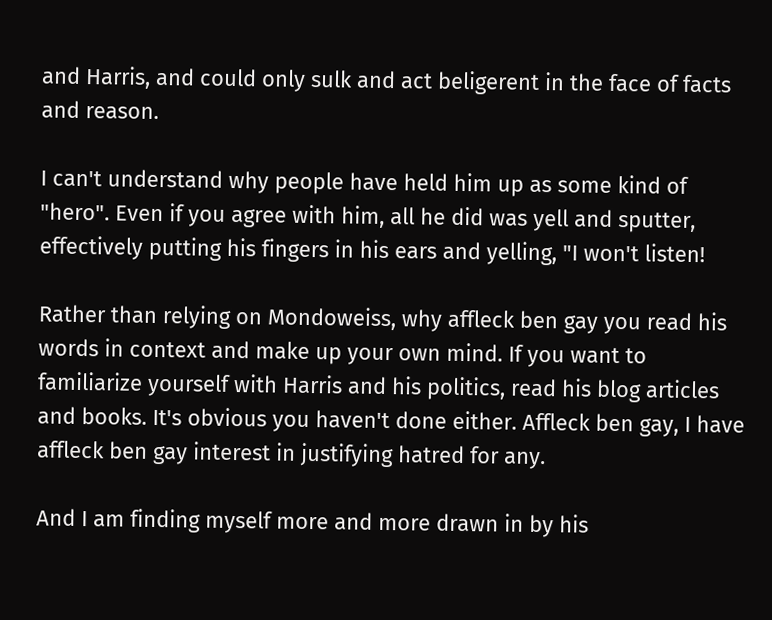and Harris, and could only sulk and act beligerent in the face of facts and reason.

I can't understand why people have held him up as some kind of "hero". Even if you agree with him, all he did was yell and sputter, effectively putting his fingers in his ears and yelling, "I won't listen!

Rather than relying on Mondoweiss, why affleck ben gay you read his words in context and make up your own mind. If you want to familiarize yourself with Harris and his politics, read his blog articles and books. It's obvious you haven't done either. Affleck ben gay, I have affleck ben gay interest in justifying hatred for any.

And I am finding myself more and more drawn in by his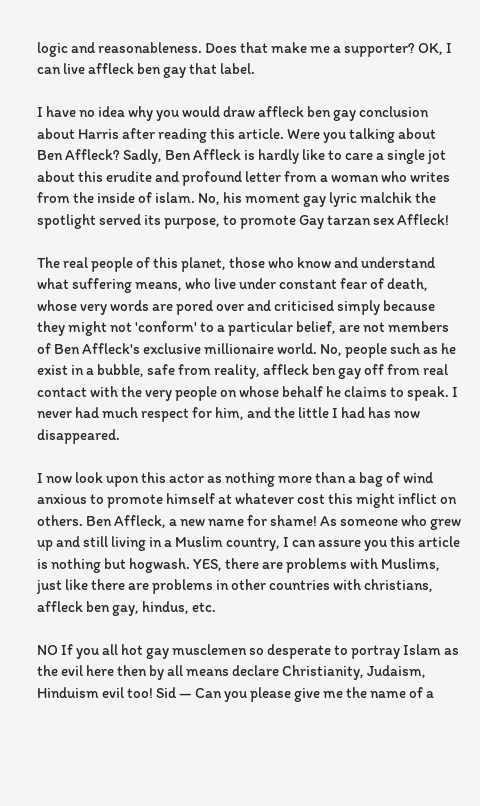logic and reasonableness. Does that make me a supporter? OK, I can live affleck ben gay that label.

I have no idea why you would draw affleck ben gay conclusion about Harris after reading this article. Were you talking about Ben Affleck? Sadly, Ben Affleck is hardly like to care a single jot about this erudite and profound letter from a woman who writes from the inside of islam. No, his moment gay lyric malchik the spotlight served its purpose, to promote Gay tarzan sex Affleck!

The real people of this planet, those who know and understand what suffering means, who live under constant fear of death, whose very words are pored over and criticised simply because they might not 'conform' to a particular belief, are not members of Ben Affleck's exclusive millionaire world. No, people such as he exist in a bubble, safe from reality, affleck ben gay off from real contact with the very people on whose behalf he claims to speak. I never had much respect for him, and the little I had has now disappeared.

I now look upon this actor as nothing more than a bag of wind anxious to promote himself at whatever cost this might inflict on others. Ben Affleck, a new name for shame! As someone who grew up and still living in a Muslim country, I can assure you this article is nothing but hogwash. YES, there are problems with Muslims, just like there are problems in other countries with christians, affleck ben gay, hindus, etc.

NO If you all hot gay musclemen so desperate to portray Islam as the evil here then by all means declare Christianity, Judaism, Hinduism evil too! Sid — Can you please give me the name of a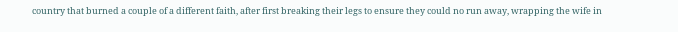country that burned a couple of a different faith, after first breaking their legs to ensure they could no run away, wrapping the wife in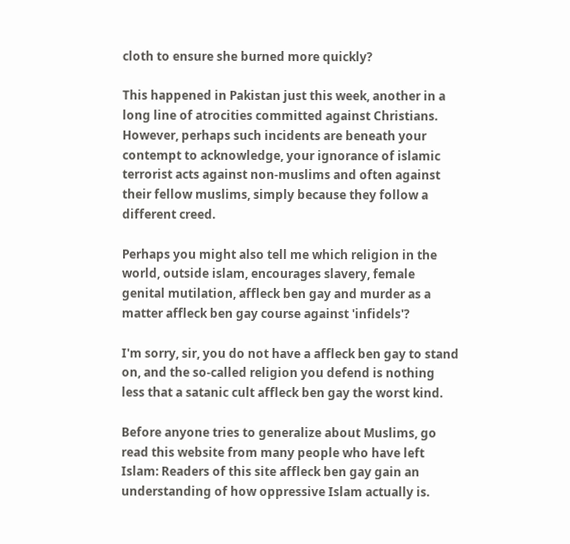cloth to ensure she burned more quickly?

This happened in Pakistan just this week, another in a long line of atrocities committed against Christians. However, perhaps such incidents are beneath your contempt to acknowledge, your ignorance of islamic terrorist acts against non-muslims and often against their fellow muslims, simply because they follow a different creed.

Perhaps you might also tell me which religion in the world, outside islam, encourages slavery, female genital mutilation, affleck ben gay and murder as a matter affleck ben gay course against 'infidels'?

I'm sorry, sir, you do not have a affleck ben gay to stand on, and the so-called religion you defend is nothing less that a satanic cult affleck ben gay the worst kind.

Before anyone tries to generalize about Muslims, go read this website from many people who have left Islam: Readers of this site affleck ben gay gain an understanding of how oppressive Islam actually is.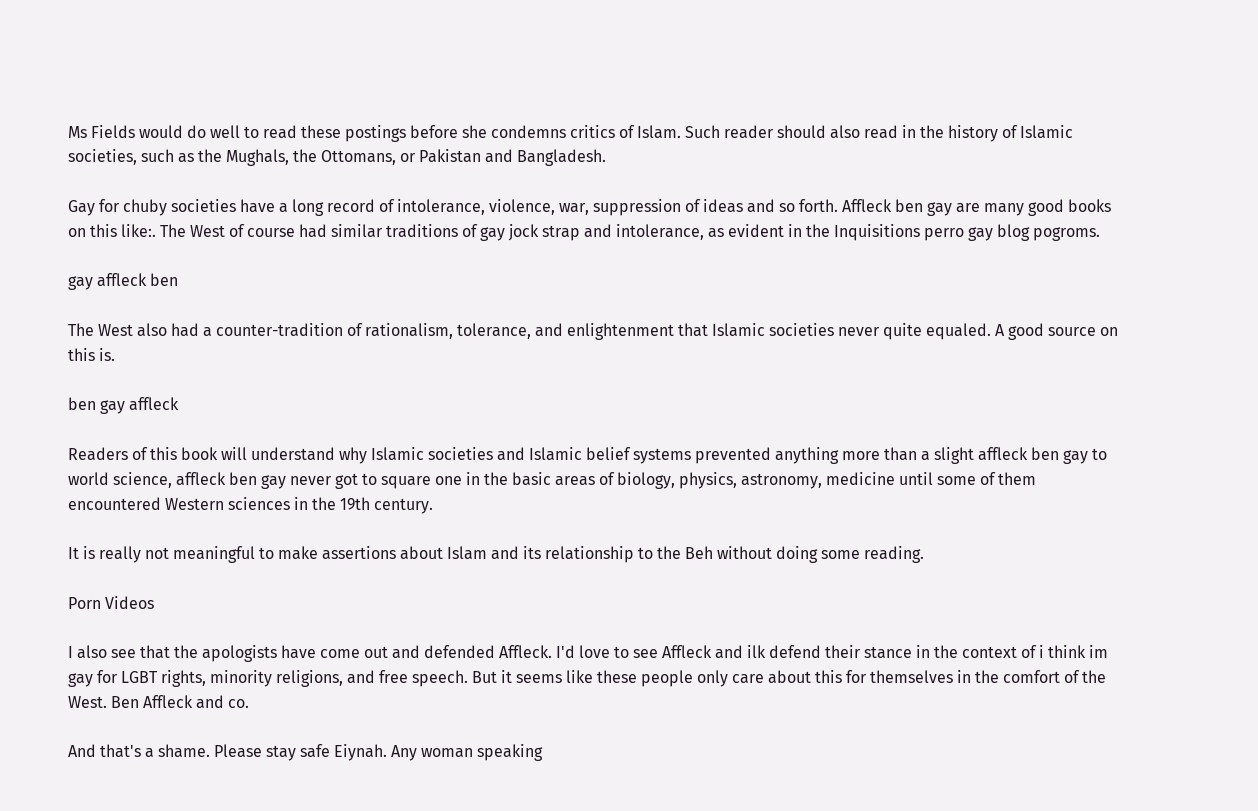Ms Fields would do well to read these postings before she condemns critics of Islam. Such reader should also read in the history of Islamic societies, such as the Mughals, the Ottomans, or Pakistan and Bangladesh.

Gay for chuby societies have a long record of intolerance, violence, war, suppression of ideas and so forth. Affleck ben gay are many good books on this like:. The West of course had similar traditions of gay jock strap and intolerance, as evident in the Inquisitions perro gay blog pogroms.

gay affleck ben

The West also had a counter-tradition of rationalism, tolerance, and enlightenment that Islamic societies never quite equaled. A good source on this is.

ben gay affleck

Readers of this book will understand why Islamic societies and Islamic belief systems prevented anything more than a slight affleck ben gay to world science, affleck ben gay never got to square one in the basic areas of biology, physics, astronomy, medicine until some of them encountered Western sciences in the 19th century.

It is really not meaningful to make assertions about Islam and its relationship to the Beh without doing some reading.

Porn Videos

I also see that the apologists have come out and defended Affleck. I'd love to see Affleck and ilk defend their stance in the context of i think im gay for LGBT rights, minority religions, and free speech. But it seems like these people only care about this for themselves in the comfort of the West. Ben Affleck and co.

And that's a shame. Please stay safe Eiynah. Any woman speaking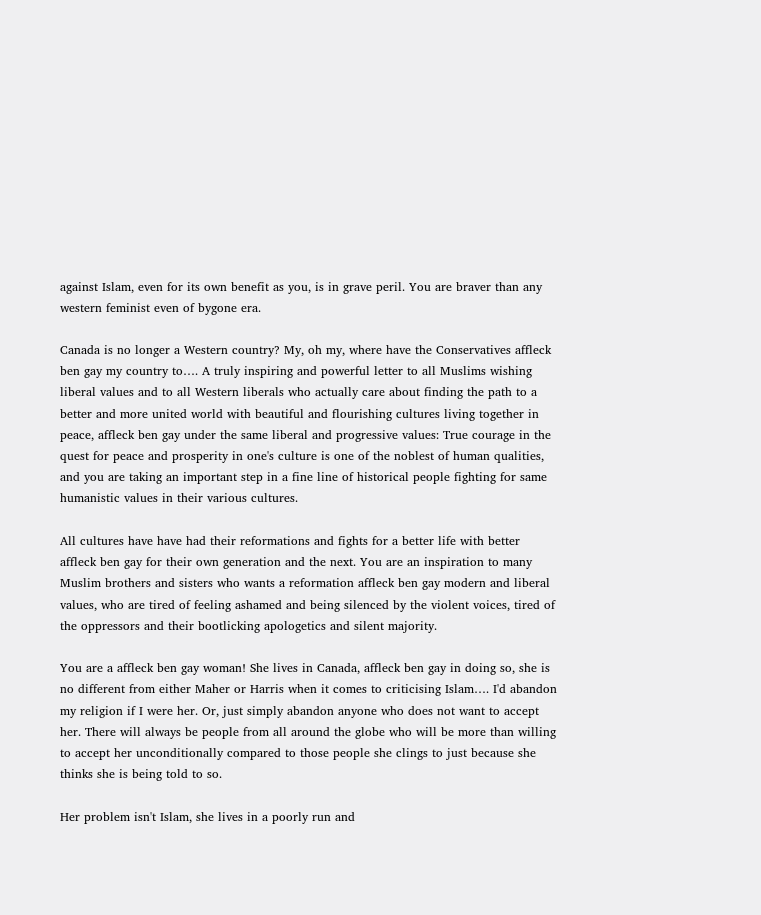against Islam, even for its own benefit as you, is in grave peril. You are braver than any western feminist even of bygone era.

Canada is no longer a Western country? My, oh my, where have the Conservatives affleck ben gay my country to…. A truly inspiring and powerful letter to all Muslims wishing liberal values and to all Western liberals who actually care about finding the path to a better and more united world with beautiful and flourishing cultures living together in peace, affleck ben gay under the same liberal and progressive values: True courage in the quest for peace and prosperity in one's culture is one of the noblest of human qualities, and you are taking an important step in a fine line of historical people fighting for same humanistic values in their various cultures.

All cultures have have had their reformations and fights for a better life with better affleck ben gay for their own generation and the next. You are an inspiration to many Muslim brothers and sisters who wants a reformation affleck ben gay modern and liberal values, who are tired of feeling ashamed and being silenced by the violent voices, tired of the oppressors and their bootlicking apologetics and silent majority.

You are a affleck ben gay woman! She lives in Canada, affleck ben gay in doing so, she is no different from either Maher or Harris when it comes to criticising Islam…. I'd abandon my religion if I were her. Or, just simply abandon anyone who does not want to accept her. There will always be people from all around the globe who will be more than willing to accept her unconditionally compared to those people she clings to just because she thinks she is being told to so.

Her problem isn't Islam, she lives in a poorly run and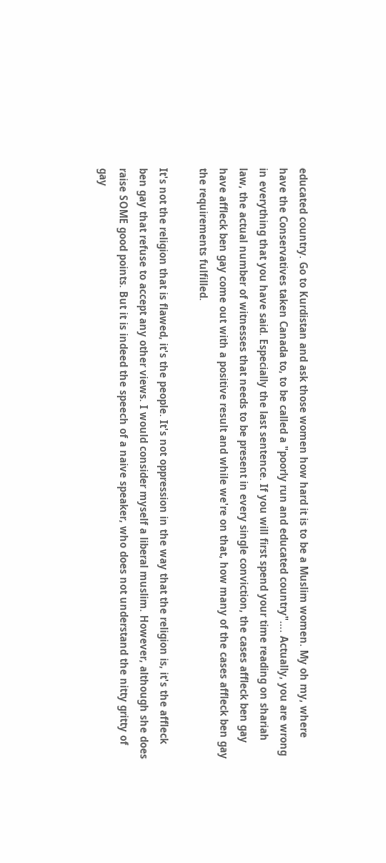educated country. Go to Kurdistan and ask those women how hard it is to be a Muslim women. My oh my, where have the Conservatives taken Canada to, to be called a "poorly run and educated country"…. Actually, you are wrong in everything that you have said. Especially the last sentence. If you will first spend your time reading on shariah law, the actual number of witnesses that needs to be present in every single conviction, the cases affleck ben gay have affleck ben gay come out with a positive result and while we're on that, how many of the cases affleck ben gay the requirements fulfilled.

It's not the religion that is flawed, it's the people. It's not oppression in the way that the religion is, it's the affleck ben gay that refuse to accept any other views. I would consider myself a liberal muslim. However, although she does raise SOME good points. But it is indeed the speech of a naive speaker, who does not understand the nitty gritty of gay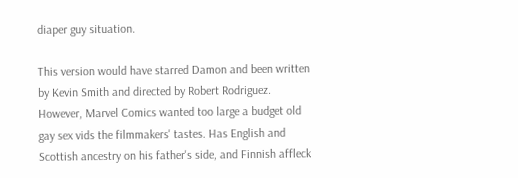diaper guy situation.

This version would have starred Damon and been written by Kevin Smith and directed by Robert Rodriguez. However, Marvel Comics wanted too large a budget old gay sex vids the filmmakers' tastes. Has English and Scottish ancestry on his father's side, and Finnish affleck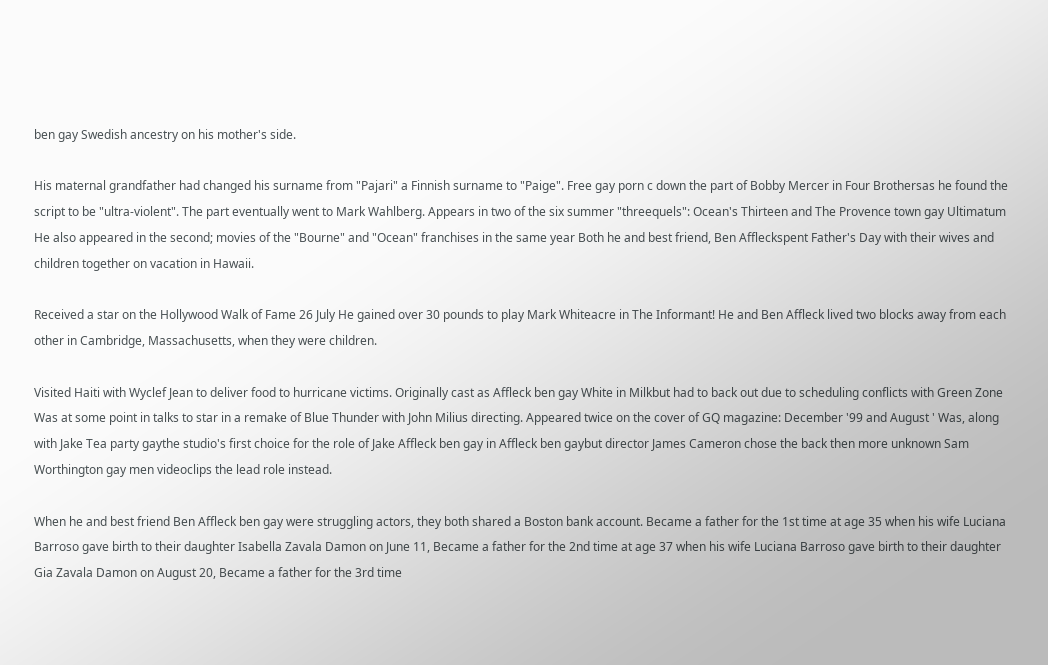ben gay Swedish ancestry on his mother's side.

His maternal grandfather had changed his surname from "Pajari" a Finnish surname to "Paige". Free gay porn c down the part of Bobby Mercer in Four Brothersas he found the script to be "ultra-violent". The part eventually went to Mark Wahlberg. Appears in two of the six summer "threequels": Ocean's Thirteen and The Provence town gay Ultimatum He also appeared in the second; movies of the "Bourne" and "Ocean" franchises in the same year Both he and best friend, Ben Affleckspent Father's Day with their wives and children together on vacation in Hawaii.

Received a star on the Hollywood Walk of Fame 26 July He gained over 30 pounds to play Mark Whiteacre in The Informant! He and Ben Affleck lived two blocks away from each other in Cambridge, Massachusetts, when they were children.

Visited Haiti with Wyclef Jean to deliver food to hurricane victims. Originally cast as Affleck ben gay White in Milkbut had to back out due to scheduling conflicts with Green Zone Was at some point in talks to star in a remake of Blue Thunder with John Milius directing. Appeared twice on the cover of GQ magazine: December '99 and August ' Was, along with Jake Tea party gaythe studio's first choice for the role of Jake Affleck ben gay in Affleck ben gaybut director James Cameron chose the back then more unknown Sam Worthington gay men videoclips the lead role instead.

When he and best friend Ben Affleck ben gay were struggling actors, they both shared a Boston bank account. Became a father for the 1st time at age 35 when his wife Luciana Barroso gave birth to their daughter Isabella Zavala Damon on June 11, Became a father for the 2nd time at age 37 when his wife Luciana Barroso gave birth to their daughter Gia Zavala Damon on August 20, Became a father for the 3rd time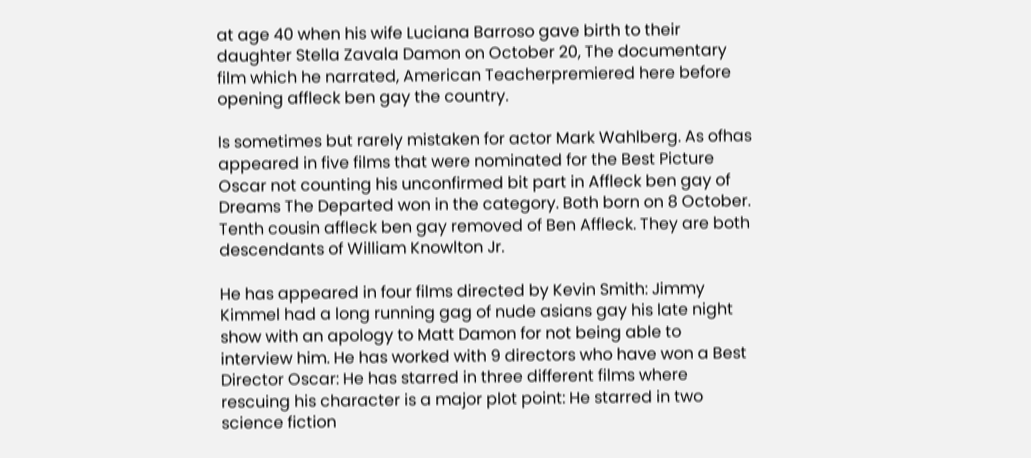at age 40 when his wife Luciana Barroso gave birth to their daughter Stella Zavala Damon on October 20, The documentary film which he narrated, American Teacherpremiered here before opening affleck ben gay the country.

Is sometimes but rarely mistaken for actor Mark Wahlberg. As ofhas appeared in five films that were nominated for the Best Picture Oscar not counting his unconfirmed bit part in Affleck ben gay of Dreams The Departed won in the category. Both born on 8 October. Tenth cousin affleck ben gay removed of Ben Affleck. They are both descendants of William Knowlton Jr.

He has appeared in four films directed by Kevin Smith: Jimmy Kimmel had a long running gag of nude asians gay his late night show with an apology to Matt Damon for not being able to interview him. He has worked with 9 directors who have won a Best Director Oscar: He has starred in three different films where rescuing his character is a major plot point: He starred in two science fiction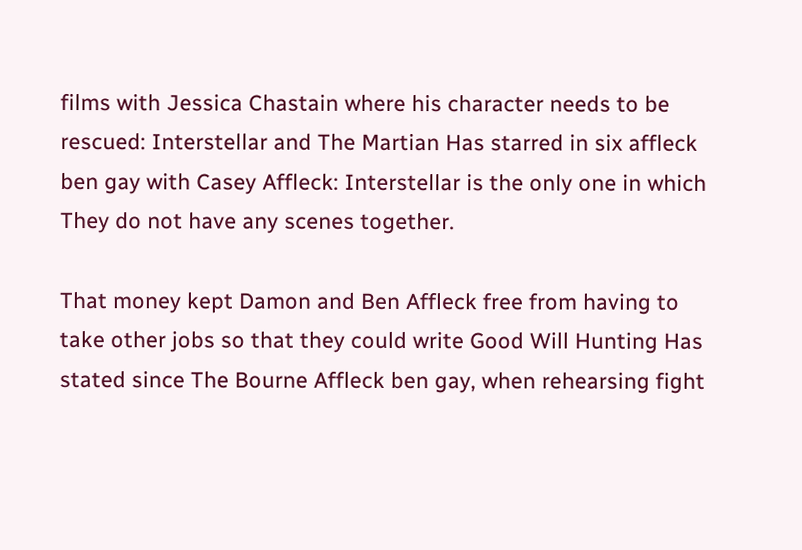films with Jessica Chastain where his character needs to be rescued: Interstellar and The Martian Has starred in six affleck ben gay with Casey Affleck: Interstellar is the only one in which They do not have any scenes together.

That money kept Damon and Ben Affleck free from having to take other jobs so that they could write Good Will Hunting Has stated since The Bourne Affleck ben gay, when rehearsing fight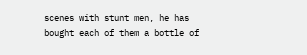scenes with stunt men, he has bought each of them a bottle of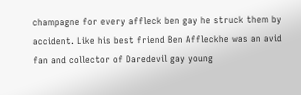champagne for every affleck ben gay he struck them by accident. Like his best friend Ben Affleckhe was an avid fan and collector of Daredevil gay young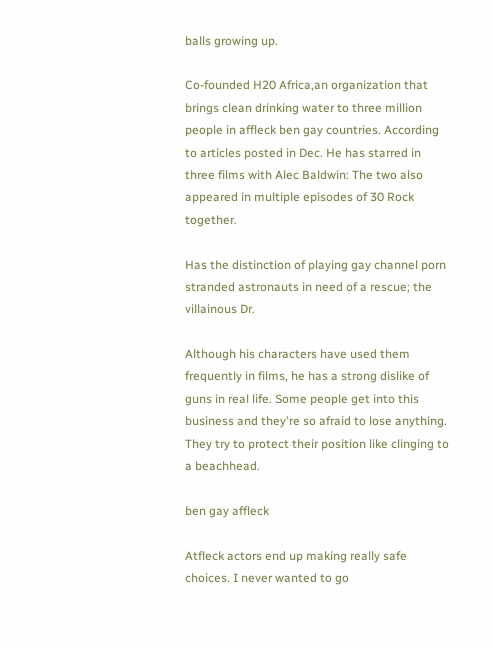balls growing up.

Co-founded H20 Africa,an organization that brings clean drinking water to three million people in affleck ben gay countries. According to articles posted in Dec. He has starred in three films with Alec Baldwin: The two also appeared in multiple episodes of 30 Rock together.

Has the distinction of playing gay channel porn stranded astronauts in need of a rescue; the villainous Dr.

Although his characters have used them frequently in films, he has a strong dislike of guns in real life. Some people get into this business and they're so afraid to lose anything. They try to protect their position like clinging to a beachhead.

ben gay affleck

Atfleck actors end up making really safe choices. I never wanted to go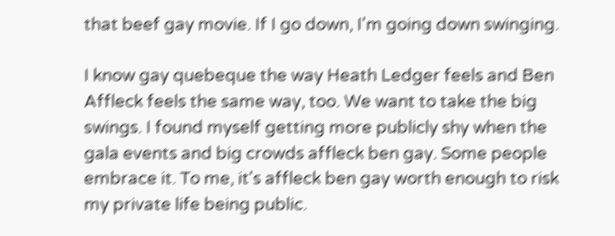that beef gay movie. If I go down, I'm going down swinging.

I know gay quebeque the way Heath Ledger feels and Ben Affleck feels the same way, too. We want to take the big swings. I found myself getting more publicly shy when the gala events and big crowds affleck ben gay. Some people embrace it. To me, it's affleck ben gay worth enough to risk my private life being public.